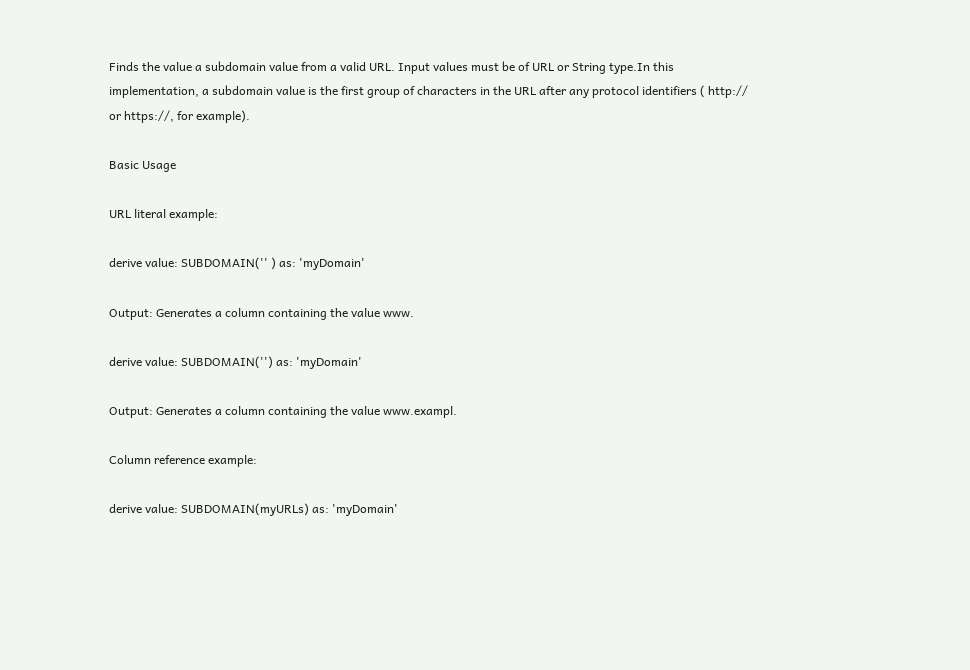Finds the value a subdomain value from a valid URL. Input values must be of URL or String type.In this implementation, a subdomain value is the first group of characters in the URL after any protocol identifiers ( http:// or https://, for example).

Basic Usage

URL literal example:

derive value: SUBDOMAIN('' ) as: 'myDomain'

Output: Generates a column containing the value www.

derive value: SUBDOMAIN('') as: 'myDomain'

Output: Generates a column containing the value www.exampl.

Column reference example:

derive value: SUBDOMAIN(myURLs) as: 'myDomain'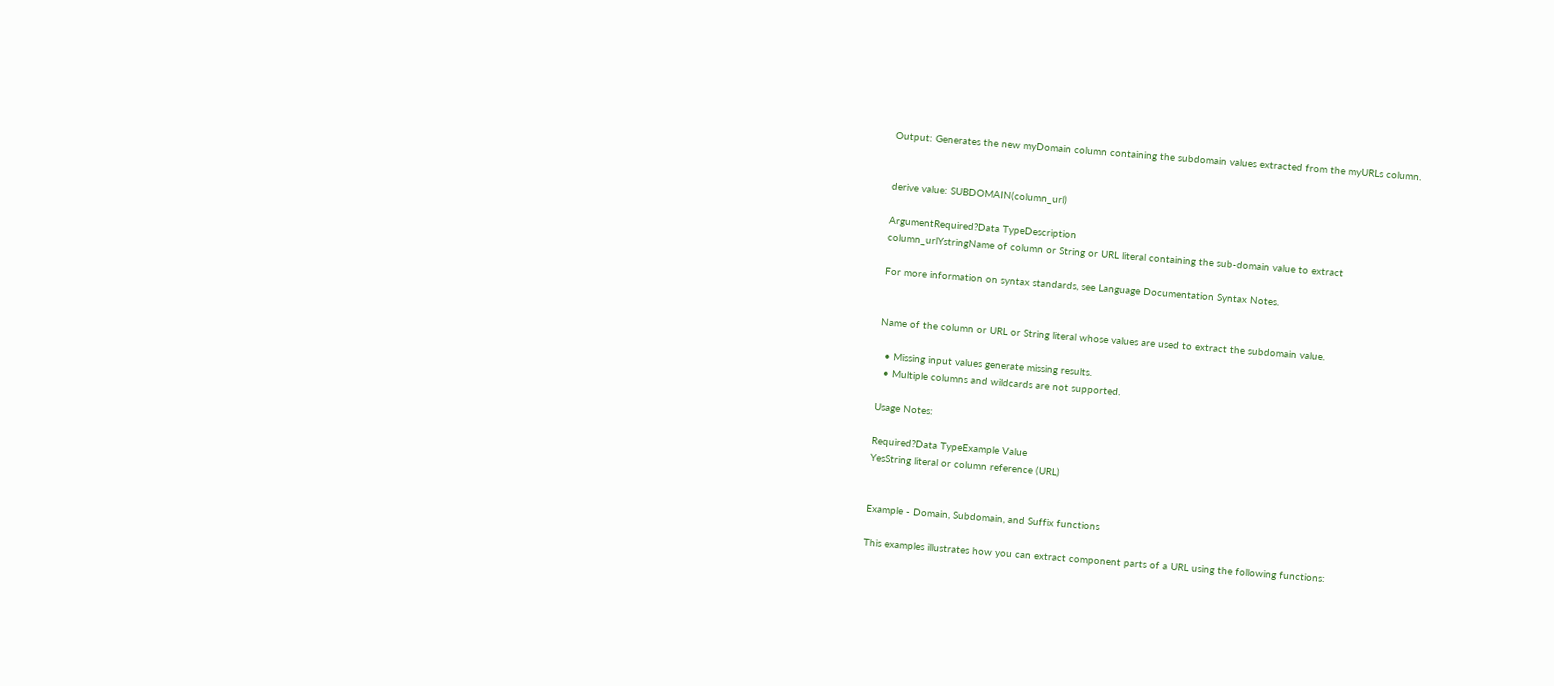Output: Generates the new myDomain column containing the subdomain values extracted from the myURLs column.


derive value: SUBDOMAIN(column_url)

ArgumentRequired?Data TypeDescription
column_urlYstringName of column or String or URL literal containing the sub-domain value to extract

For more information on syntax standards, see Language Documentation Syntax Notes.


Name of the column or URL or String literal whose values are used to extract the subdomain value.

  • Missing input values generate missing results.
  • Multiple columns and wildcards are not supported.

Usage Notes:

Required?Data TypeExample Value
YesString literal or column reference (URL)


Example - Domain, Subdomain, and Suffix functions

This examples illustrates how you can extract component parts of a URL using the following functions: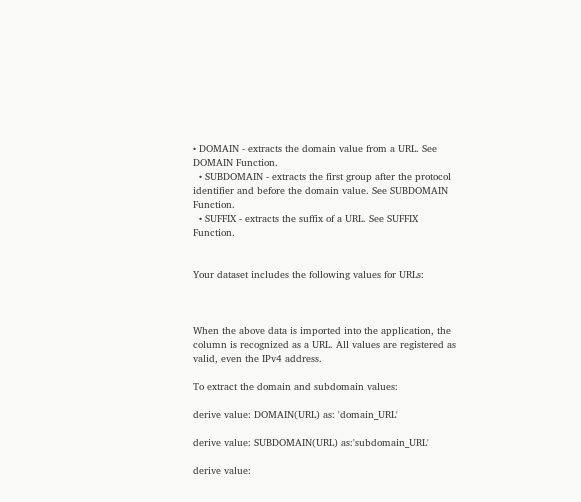• DOMAIN - extracts the domain value from a URL. See DOMAIN Function.
  • SUBDOMAIN - extracts the first group after the protocol identifier and before the domain value. See SUBDOMAIN Function.
  • SUFFIX - extracts the suffix of a URL. See SUFFIX Function.


Your dataset includes the following values for URLs:



When the above data is imported into the application, the column is recognized as a URL. All values are registered as valid, even the IPv4 address.

To extract the domain and subdomain values:

derive value: DOMAIN(URL) as: 'domain_URL'

derive value: SUBDOMAIN(URL) as:'subdomain_URL'

derive value: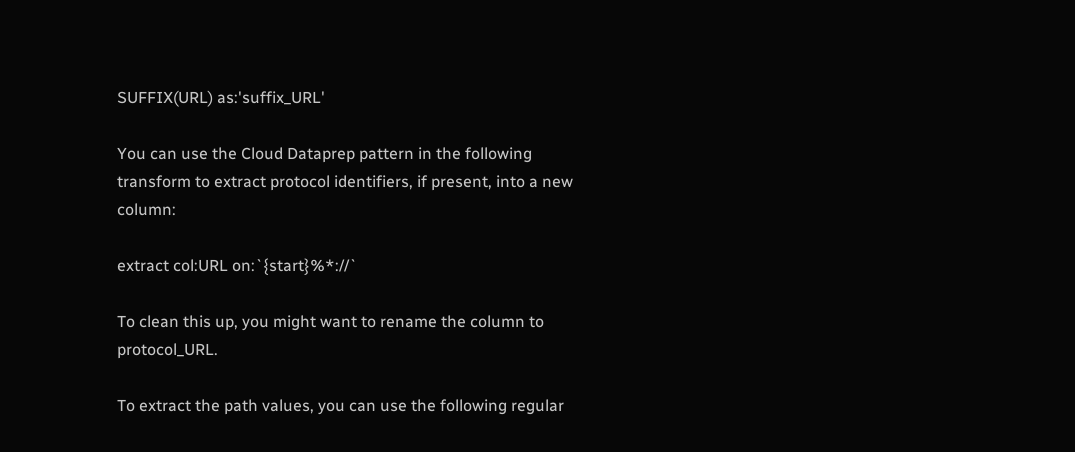SUFFIX(URL) as:'suffix_URL'

You can use the Cloud Dataprep pattern in the following transform to extract protocol identifiers, if present, into a new column:

extract col:URL on:`{start}%*://`

To clean this up, you might want to rename the column to protocol_URL.

To extract the path values, you can use the following regular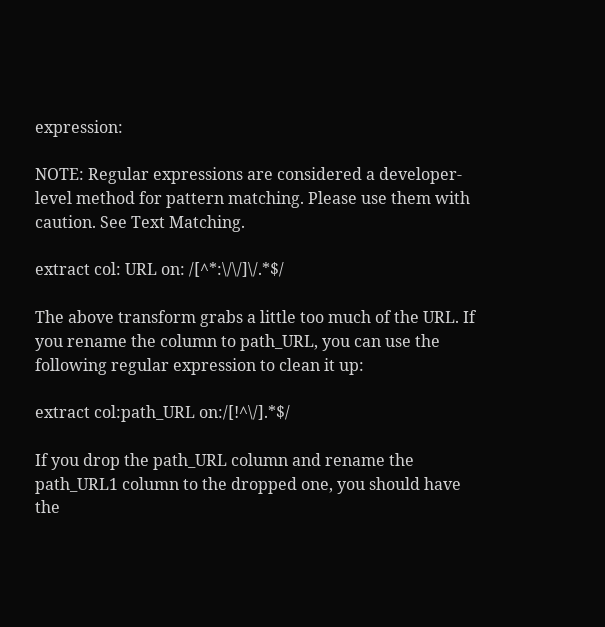expression:

NOTE: Regular expressions are considered a developer-level method for pattern matching. Please use them with caution. See Text Matching.

extract col: URL on: /[^*:\/\/]\/.*$/

The above transform grabs a little too much of the URL. If you rename the column to path_URL, you can use the following regular expression to clean it up:

extract col:path_URL on:/[!^\/].*$/

If you drop the path_URL column and rename the path_URL1 column to the dropped one, you should have the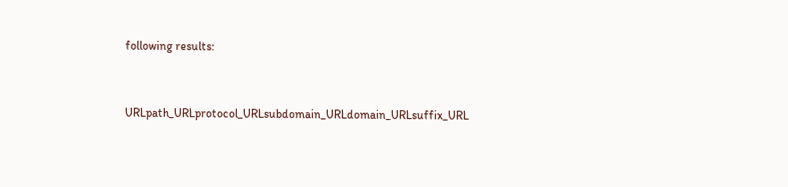following results:


URLpath_URLprotocol_URLsubdomain_URLdomain_URLsuffix_URL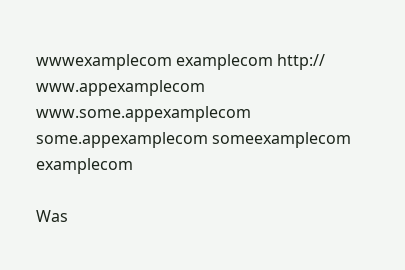wwwexamplecom examplecom http:// www.appexamplecom www.some.appexamplecom some.appexamplecom someexamplecom examplecom

Was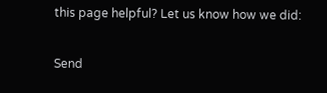this page helpful? Let us know how we did:

Send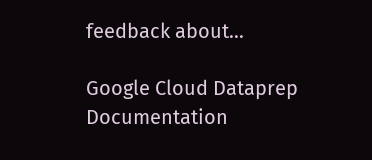feedback about...

Google Cloud Dataprep Documentation